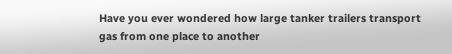Have you ever wondered how large tanker trailers transport gas from one place to another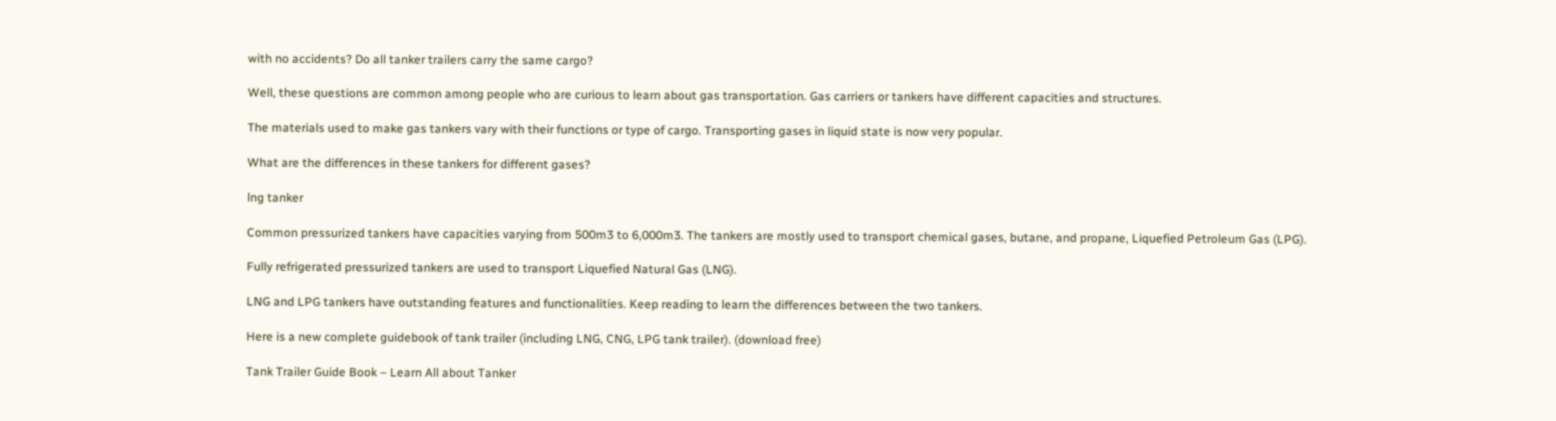with no accidents? Do all tanker trailers carry the same cargo?

Well, these questions are common among people who are curious to learn about gas transportation. Gas carriers or tankers have different capacities and structures.

The materials used to make gas tankers vary with their functions or type of cargo. Transporting gases in liquid state is now very popular.

What are the differences in these tankers for different gases?

lng tanker

Common pressurized tankers have capacities varying from 500m3 to 6,000m3. The tankers are mostly used to transport chemical gases, butane, and propane, Liquefied Petroleum Gas (LPG).

Fully refrigerated pressurized tankers are used to transport Liquefied Natural Gas (LNG).

LNG and LPG tankers have outstanding features and functionalities. Keep reading to learn the differences between the two tankers.

Here is a new complete guidebook of tank trailer (including LNG, CNG, LPG tank trailer). (download free)

Tank Trailer Guide Book – Learn All about Tanker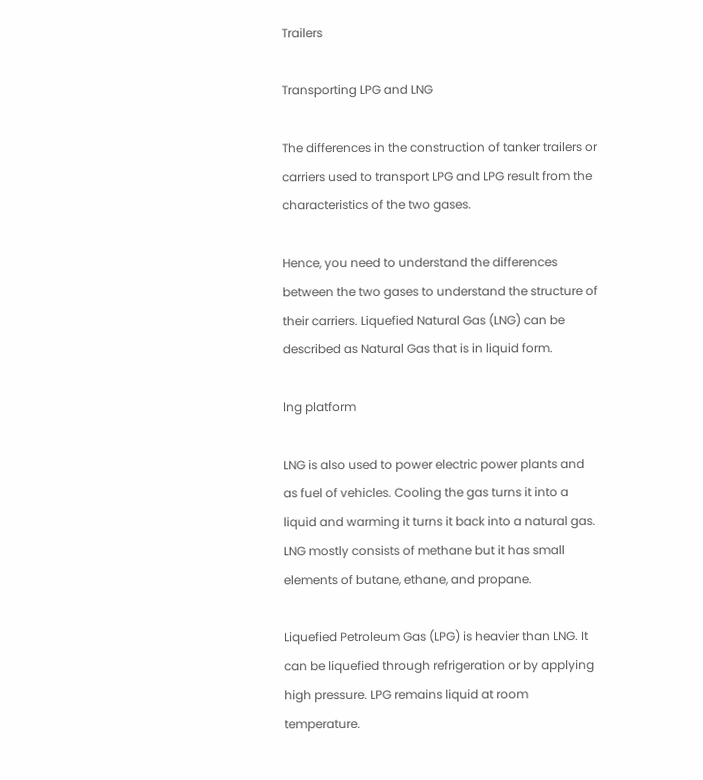Trailers

Transporting LPG and LNG

The differences in the construction of tanker trailers or carriers used to transport LPG and LPG result from the characteristics of the two gases.

Hence, you need to understand the differences between the two gases to understand the structure of their carriers. Liquefied Natural Gas (LNG) can be described as Natural Gas that is in liquid form.

lng platform

LNG is also used to power electric power plants and as fuel of vehicles. Cooling the gas turns it into a liquid and warming it turns it back into a natural gas. LNG mostly consists of methane but it has small elements of butane, ethane, and propane.

Liquefied Petroleum Gas (LPG) is heavier than LNG. It can be liquefied through refrigeration or by applying high pressure. LPG remains liquid at room temperature.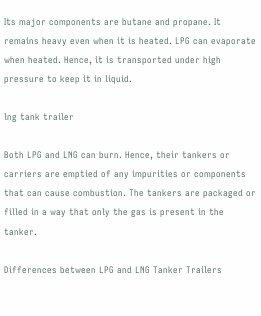Its major components are butane and propane. It remains heavy even when it is heated. LPG can evaporate when heated. Hence, it is transported under high pressure to keep it in liquid.

lng tank trailer

Both LPG and LNG can burn. Hence, their tankers or carriers are emptied of any impurities or components that can cause combustion. The tankers are packaged or filled in a way that only the gas is present in the tanker.

Differences between LPG and LNG Tanker Trailers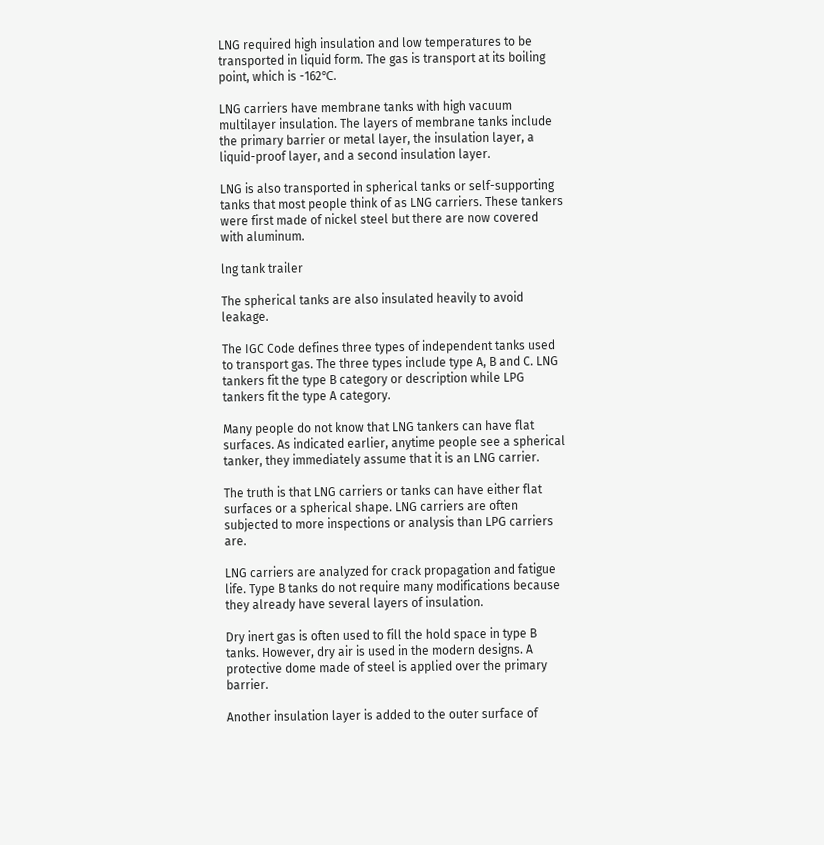LNG required high insulation and low temperatures to be transported in liquid form. The gas is transport at its boiling point, which is -162℃.

LNG carriers have membrane tanks with high vacuum multilayer insulation. The layers of membrane tanks include the primary barrier or metal layer, the insulation layer, a liquid-proof layer, and a second insulation layer.

LNG is also transported in spherical tanks or self-supporting tanks that most people think of as LNG carriers. These tankers were first made of nickel steel but there are now covered with aluminum.

lng tank trailer

The spherical tanks are also insulated heavily to avoid leakage.

The IGC Code defines three types of independent tanks used to transport gas. The three types include type A, B and C. LNG tankers fit the type B category or description while LPG tankers fit the type A category.

Many people do not know that LNG tankers can have flat surfaces. As indicated earlier, anytime people see a spherical tanker, they immediately assume that it is an LNG carrier.

The truth is that LNG carriers or tanks can have either flat surfaces or a spherical shape. LNG carriers are often subjected to more inspections or analysis than LPG carriers are.

LNG carriers are analyzed for crack propagation and fatigue life. Type B tanks do not require many modifications because they already have several layers of insulation.

Dry inert gas is often used to fill the hold space in type B tanks. However, dry air is used in the modern designs. A protective dome made of steel is applied over the primary barrier.

Another insulation layer is added to the outer surface of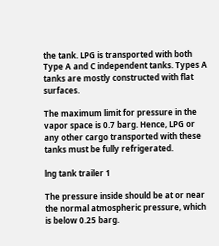the tank. LPG is transported with both Type A and C independent tanks. Types A tanks are mostly constructed with flat surfaces.

The maximum limit for pressure in the vapor space is 0.7 barg. Hence, LPG or any other cargo transported with these tanks must be fully refrigerated.

lng tank trailer 1

The pressure inside should be at or near the normal atmospheric pressure, which is below 0.25 barg.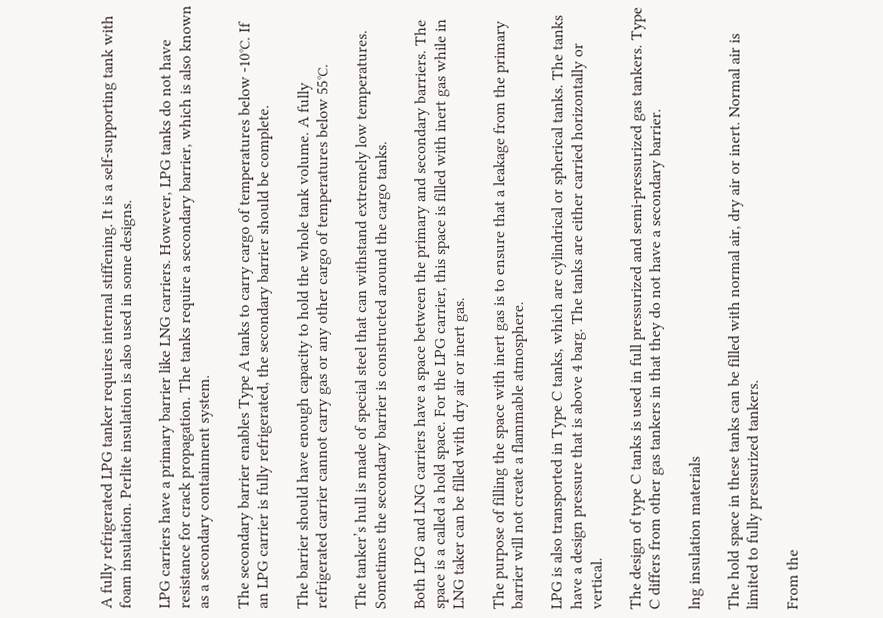A fully refrigerated LPG tanker requires internal stiffening. It is a self-supporting tank with foam insulation. Perlite insulation is also used in some designs.

LPG carriers have a primary barrier like LNG carriers. However, LPG tanks do not have resistance for crack propagation. The tanks require a secondary barrier, which is also known as a secondary containment system.

The secondary barrier enables Type A tanks to carry cargo of temperatures below -10℃. If an LPG carrier is fully refrigerated, the secondary barrier should be complete.

The barrier should have enough capacity to hold the whole tank volume. A fully refrigerated carrier cannot carry gas or any other cargo of temperatures below 55℃.

The tanker’s hull is made of special steel that can withstand extremely low temperatures. Sometimes the secondary barrier is constructed around the cargo tanks.

Both LPG and LNG carriers have a space between the primary and secondary barriers. The space is a called a hold space. For the LPG carrier, this space is filled with inert gas while in LNG taker can be filled with dry air or inert gas.

The purpose of filling the space with inert gas is to ensure that a leakage from the primary barrier will not create a flammable atmosphere.

LPG is also transported in Type C tanks, which are cylindrical or spherical tanks. The tanks have a design pressure that is above 4 barg. The tanks are either carried horizontally or vertical.

The design of type C tanks is used in full pressurized and semi-pressurized gas tankers. Type C differs from other gas tankers in that they do not have a secondary barrier.

lng insulation materials

The hold space in these tanks can be filled with normal air, dry air or inert. Normal air is limited to fully pressurized tankers.

From the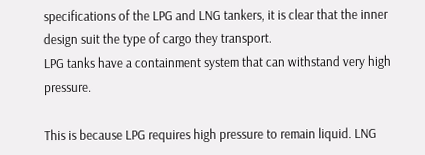specifications of the LPG and LNG tankers, it is clear that the inner design suit the type of cargo they transport.
LPG tanks have a containment system that can withstand very high pressure.

This is because LPG requires high pressure to remain liquid. LNG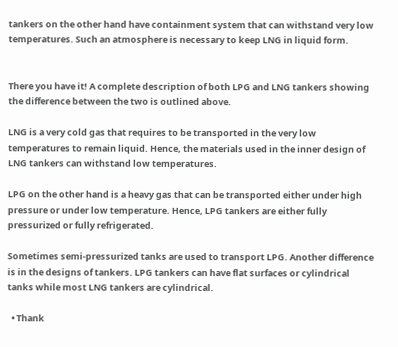tankers on the other hand have containment system that can withstand very low temperatures. Such an atmosphere is necessary to keep LNG in liquid form.


There you have it! A complete description of both LPG and LNG tankers showing the difference between the two is outlined above.

LNG is a very cold gas that requires to be transported in the very low temperatures to remain liquid. Hence, the materials used in the inner design of LNG tankers can withstand low temperatures.

LPG on the other hand is a heavy gas that can be transported either under high pressure or under low temperature. Hence, LPG tankers are either fully pressurized or fully refrigerated.

Sometimes semi-pressurized tanks are used to transport LPG. Another difference is in the designs of tankers. LPG tankers can have flat surfaces or cylindrical tanks while most LNG tankers are cylindrical.

  • Thank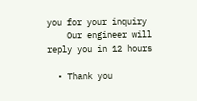you for your inquiry
    Our engineer will reply you in 12 hours

  • Thank you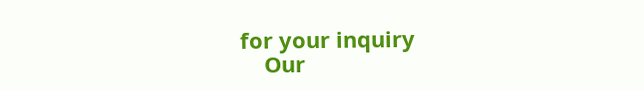for your inquiry
    Our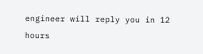engineer will reply you in 12 hours